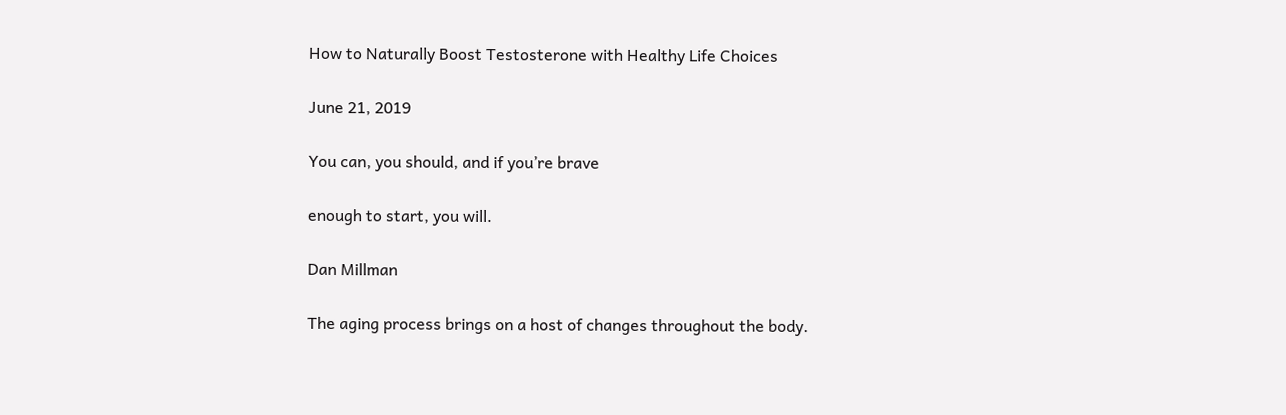How to Naturally Boost Testosterone with Healthy Life Choices

June 21, 2019

You can, you should, and if you’re brave

enough to start, you will.

Dan Millman

The aging process brings on a host of changes throughout the body.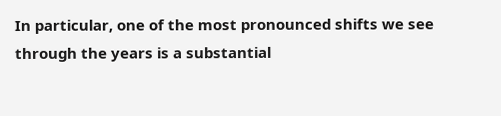In particular, one of the most pronounced shifts we see through the years is a substantial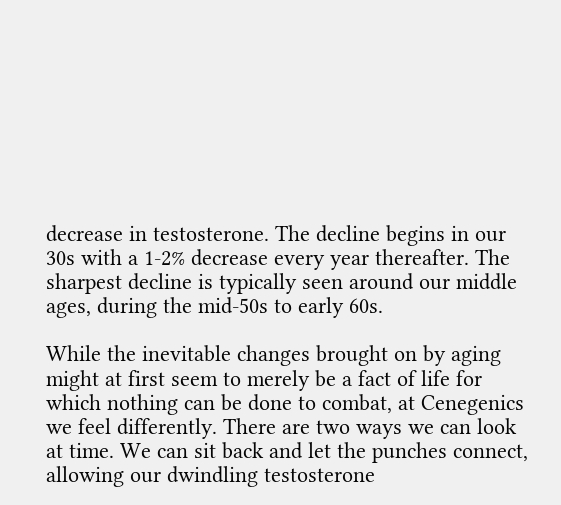decrease in testosterone. The decline begins in our 30s with a 1-2% decrease every year thereafter. The sharpest decline is typically seen around our middle ages, during the mid-50s to early 60s.

While the inevitable changes brought on by aging might at first seem to merely be a fact of life for which nothing can be done to combat, at Cenegenics we feel differently. There are two ways we can look at time. We can sit back and let the punches connect, allowing our dwindling testosterone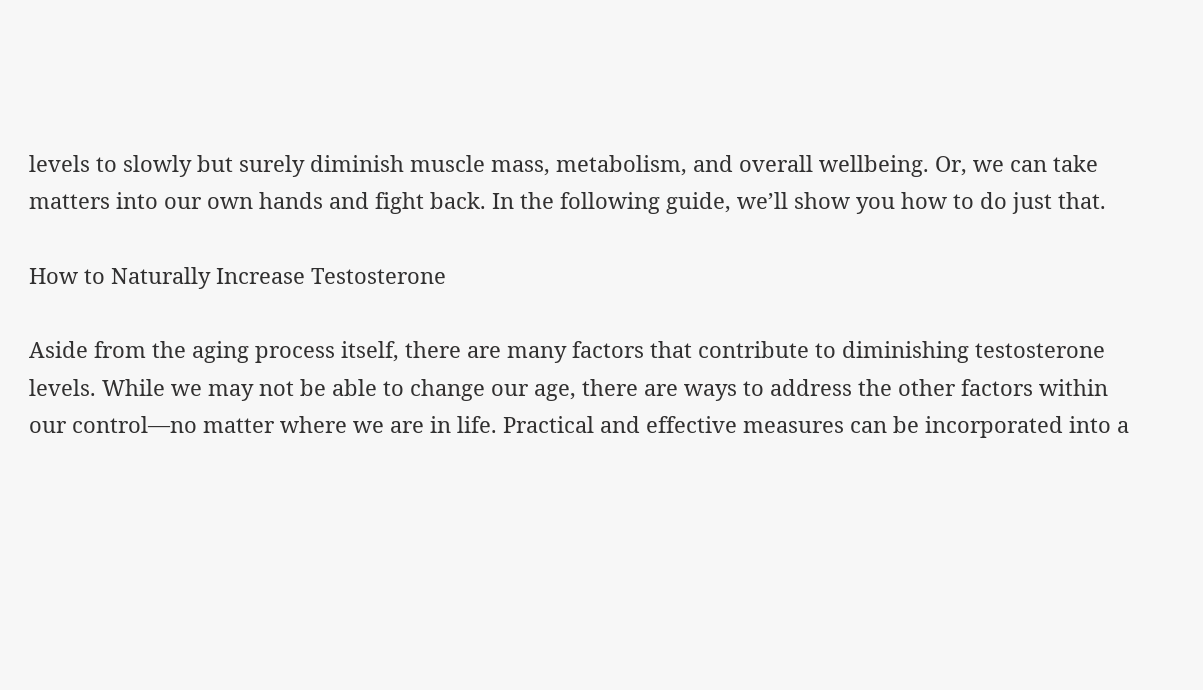levels to slowly but surely diminish muscle mass, metabolism, and overall wellbeing. Or, we can take matters into our own hands and fight back. In the following guide, we’ll show you how to do just that.

How to Naturally Increase Testosterone

Aside from the aging process itself, there are many factors that contribute to diminishing testosterone levels. While we may not be able to change our age, there are ways to address the other factors within our control—no matter where we are in life. Practical and effective measures can be incorporated into a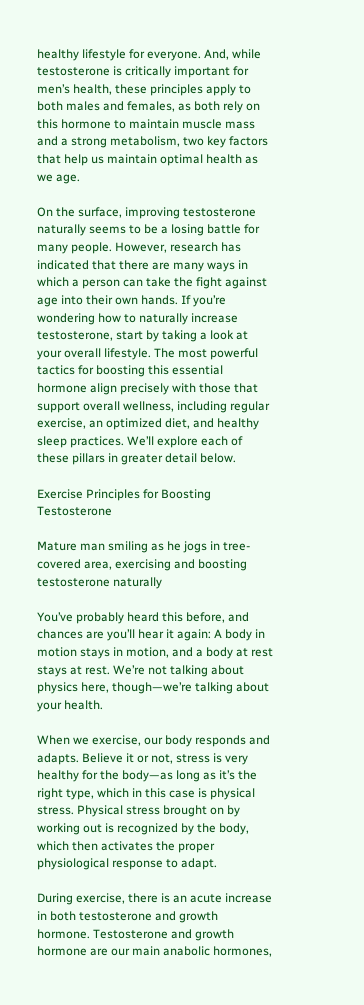healthy lifestyle for everyone. And, while testosterone is critically important for men’s health, these principles apply to both males and females, as both rely on this hormone to maintain muscle mass and a strong metabolism, two key factors that help us maintain optimal health as we age.

On the surface, improving testosterone naturally seems to be a losing battle for many people. However, research has indicated that there are many ways in which a person can take the fight against age into their own hands. If you’re wondering how to naturally increase testosterone, start by taking a look at your overall lifestyle. The most powerful tactics for boosting this essential hormone align precisely with those that support overall wellness, including regular exercise, an optimized diet, and healthy sleep practices. We’ll explore each of these pillars in greater detail below.

Exercise Principles for Boosting Testosterone

Mature man smiling as he jogs in tree-covered area, exercising and boosting testosterone naturally

You’ve probably heard this before, and chances are you’ll hear it again: A body in motion stays in motion, and a body at rest stays at rest. We’re not talking about physics here, though—we’re talking about your health.

When we exercise, our body responds and adapts. Believe it or not, stress is very healthy for the body—as long as it’s the right type, which in this case is physical stress. Physical stress brought on by working out is recognized by the body, which then activates the proper physiological response to adapt.

During exercise, there is an acute increase in both testosterone and growth hormone. Testosterone and growth hormone are our main anabolic hormones,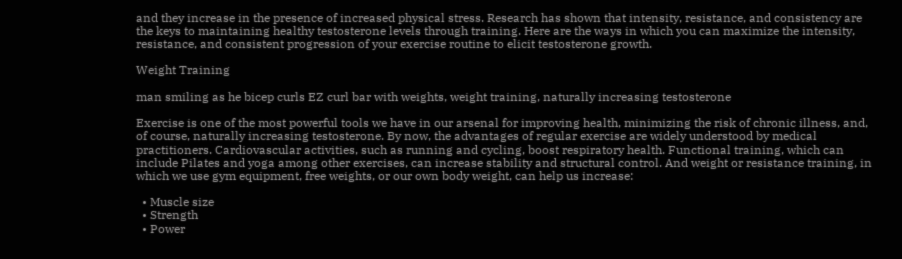and they increase in the presence of increased physical stress. Research has shown that intensity, resistance, and consistency are the keys to maintaining healthy testosterone levels through training. Here are the ways in which you can maximize the intensity, resistance, and consistent progression of your exercise routine to elicit testosterone growth.

Weight Training

man smiling as he bicep curls EZ curl bar with weights, weight training, naturally increasing testosterone

Exercise is one of the most powerful tools we have in our arsenal for improving health, minimizing the risk of chronic illness, and, of course, naturally increasing testosterone. By now, the advantages of regular exercise are widely understood by medical practitioners. Cardiovascular activities, such as running and cycling, boost respiratory health. Functional training, which can include Pilates and yoga among other exercises, can increase stability and structural control. And weight or resistance training, in which we use gym equipment, free weights, or our own body weight, can help us increase:

  • Muscle size
  • Strength
  • Power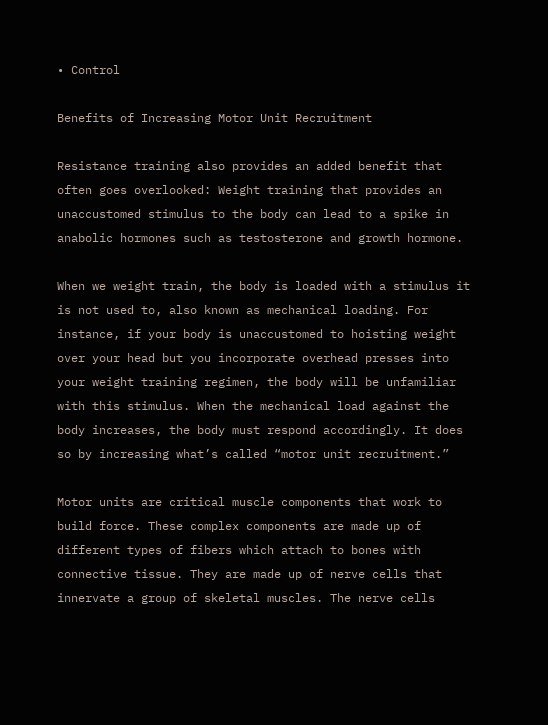• Control

Benefits of Increasing Motor Unit Recruitment

Resistance training also provides an added benefit that often goes overlooked: Weight training that provides an unaccustomed stimulus to the body can lead to a spike in anabolic hormones such as testosterone and growth hormone.

When we weight train, the body is loaded with a stimulus it is not used to, also known as mechanical loading. For instance, if your body is unaccustomed to hoisting weight over your head but you incorporate overhead presses into your weight training regimen, the body will be unfamiliar with this stimulus. When the mechanical load against the body increases, the body must respond accordingly. It does so by increasing what’s called “motor unit recruitment.”

Motor units are critical muscle components that work to build force. These complex components are made up of different types of fibers which attach to bones with connective tissue. They are made up of nerve cells that innervate a group of skeletal muscles. The nerve cells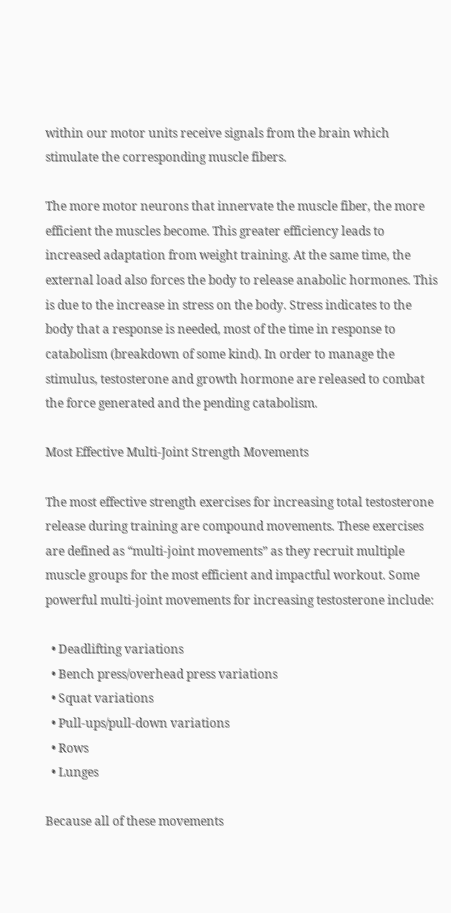within our motor units receive signals from the brain which stimulate the corresponding muscle fibers.

The more motor neurons that innervate the muscle fiber, the more efficient the muscles become. This greater efficiency leads to increased adaptation from weight training. At the same time, the external load also forces the body to release anabolic hormones. This is due to the increase in stress on the body. Stress indicates to the body that a response is needed, most of the time in response to catabolism (breakdown of some kind). In order to manage the stimulus, testosterone and growth hormone are released to combat the force generated and the pending catabolism.

Most Effective Multi-Joint Strength Movements

The most effective strength exercises for increasing total testosterone release during training are compound movements. These exercises are defined as “multi-joint movements” as they recruit multiple muscle groups for the most efficient and impactful workout. Some powerful multi-joint movements for increasing testosterone include:

  • Deadlifting variations
  • Bench press/overhead press variations
  • Squat variations
  • Pull-ups/pull-down variations
  • Rows
  • Lunges

Because all of these movements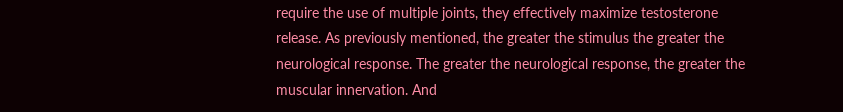require the use of multiple joints, they effectively maximize testosterone release. As previously mentioned, the greater the stimulus the greater the neurological response. The greater the neurological response, the greater the muscular innervation. And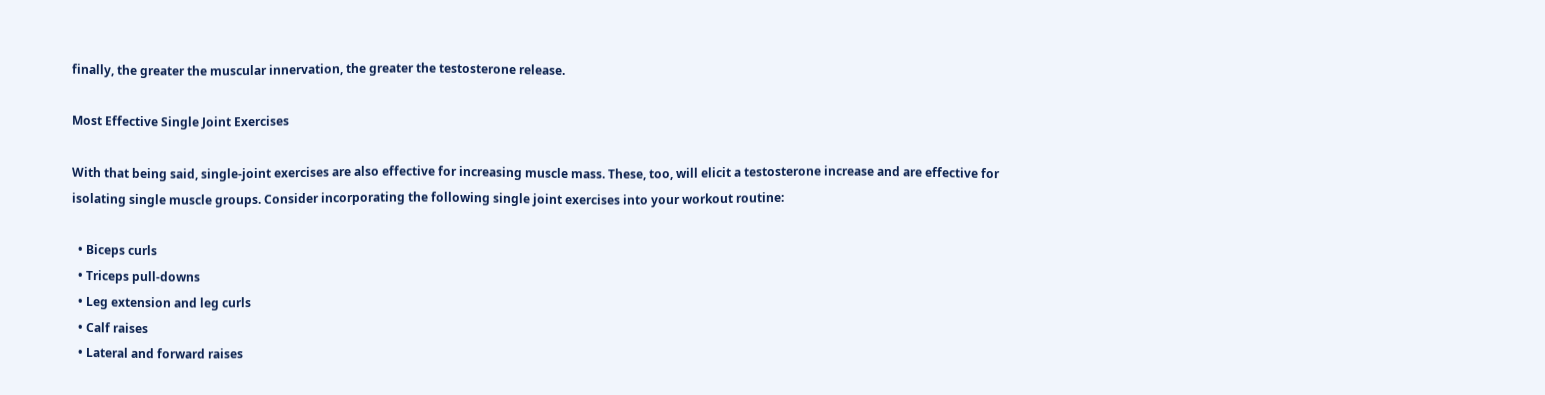finally, the greater the muscular innervation, the greater the testosterone release.

Most Effective Single Joint Exercises

With that being said, single-joint exercises are also effective for increasing muscle mass. These, too, will elicit a testosterone increase and are effective for isolating single muscle groups. Consider incorporating the following single joint exercises into your workout routine:

  • Biceps curls
  • Triceps pull-downs
  • Leg extension and leg curls
  • Calf raises
  • Lateral and forward raises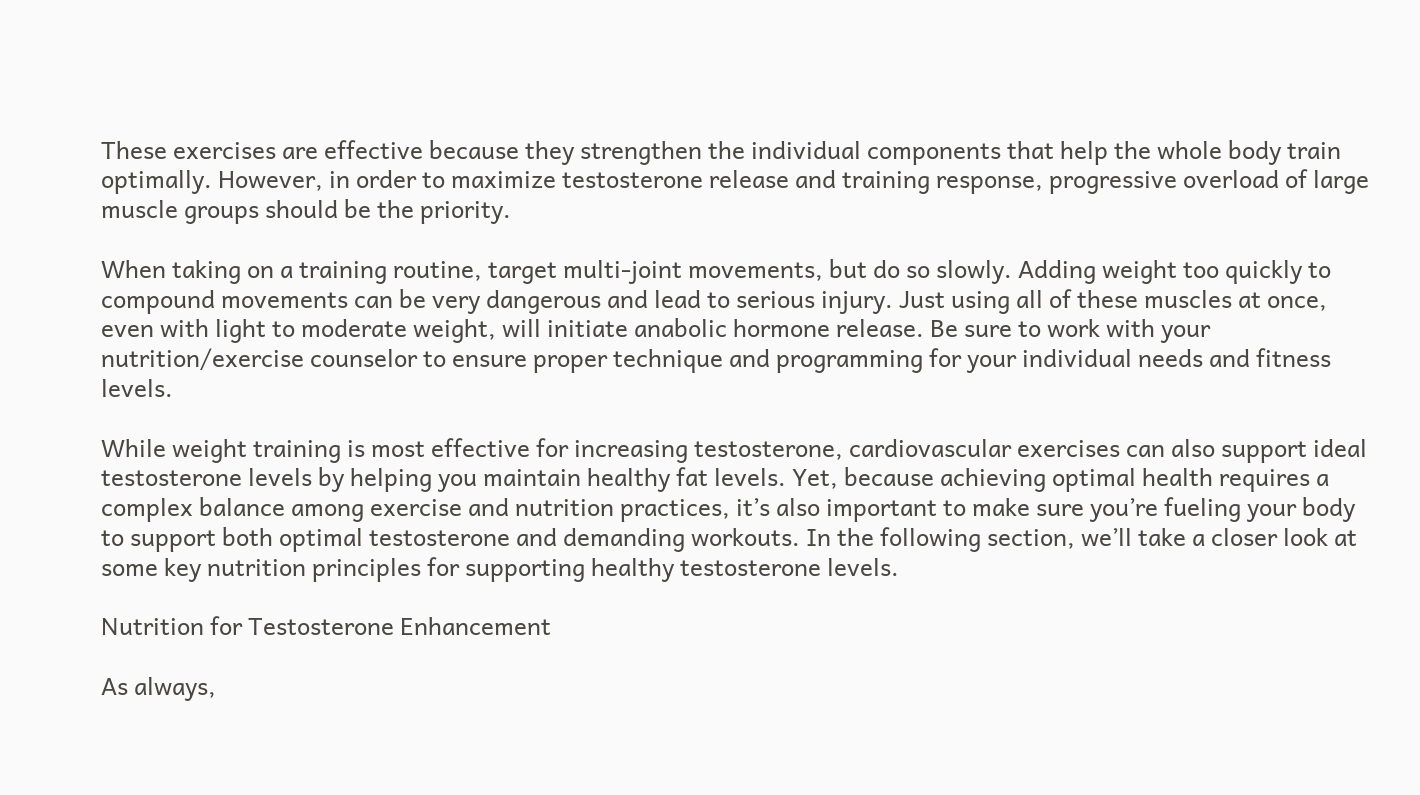These exercises are effective because they strengthen the individual components that help the whole body train optimally. However, in order to maximize testosterone release and training response, progressive overload of large muscle groups should be the priority.

When taking on a training routine, target multi-joint movements, but do so slowly. Adding weight too quickly to compound movements can be very dangerous and lead to serious injury. Just using all of these muscles at once, even with light to moderate weight, will initiate anabolic hormone release. Be sure to work with your nutrition/exercise counselor to ensure proper technique and programming for your individual needs and fitness levels.

While weight training is most effective for increasing testosterone, cardiovascular exercises can also support ideal testosterone levels by helping you maintain healthy fat levels. Yet, because achieving optimal health requires a complex balance among exercise and nutrition practices, it’s also important to make sure you’re fueling your body to support both optimal testosterone and demanding workouts. In the following section, we’ll take a closer look at some key nutrition principles for supporting healthy testosterone levels.

Nutrition for Testosterone Enhancement

As always,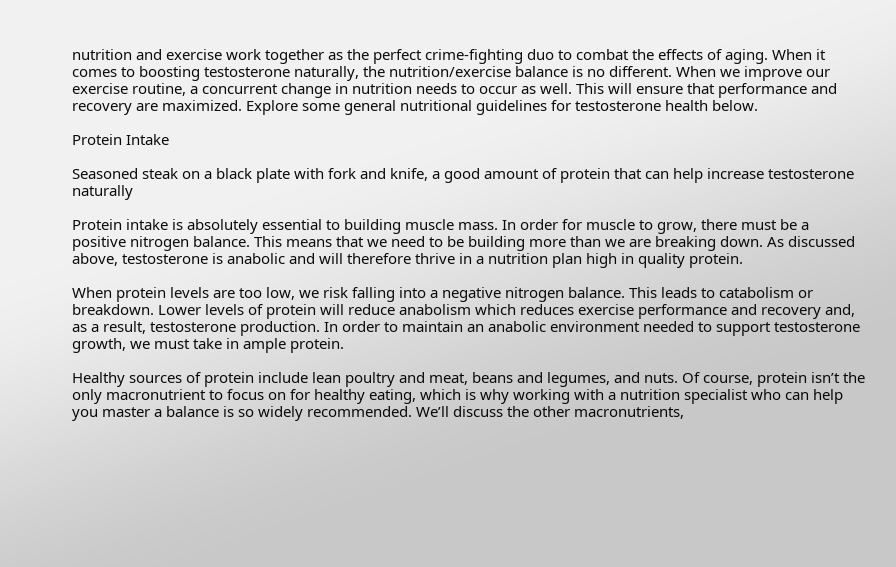nutrition and exercise work together as the perfect crime-fighting duo to combat the effects of aging. When it comes to boosting testosterone naturally, the nutrition/exercise balance is no different. When we improve our exercise routine, a concurrent change in nutrition needs to occur as well. This will ensure that performance and recovery are maximized. Explore some general nutritional guidelines for testosterone health below.

Protein Intake

Seasoned steak on a black plate with fork and knife, a good amount of protein that can help increase testosterone naturally

Protein intake is absolutely essential to building muscle mass. In order for muscle to grow, there must be a positive nitrogen balance. This means that we need to be building more than we are breaking down. As discussed above, testosterone is anabolic and will therefore thrive in a nutrition plan high in quality protein.

When protein levels are too low, we risk falling into a negative nitrogen balance. This leads to catabolism or breakdown. Lower levels of protein will reduce anabolism which reduces exercise performance and recovery and, as a result, testosterone production. In order to maintain an anabolic environment needed to support testosterone growth, we must take in ample protein.

Healthy sources of protein include lean poultry and meat, beans and legumes, and nuts. Of course, protein isn’t the only macronutrient to focus on for healthy eating, which is why working with a nutrition specialist who can help you master a balance is so widely recommended. We’ll discuss the other macronutrients,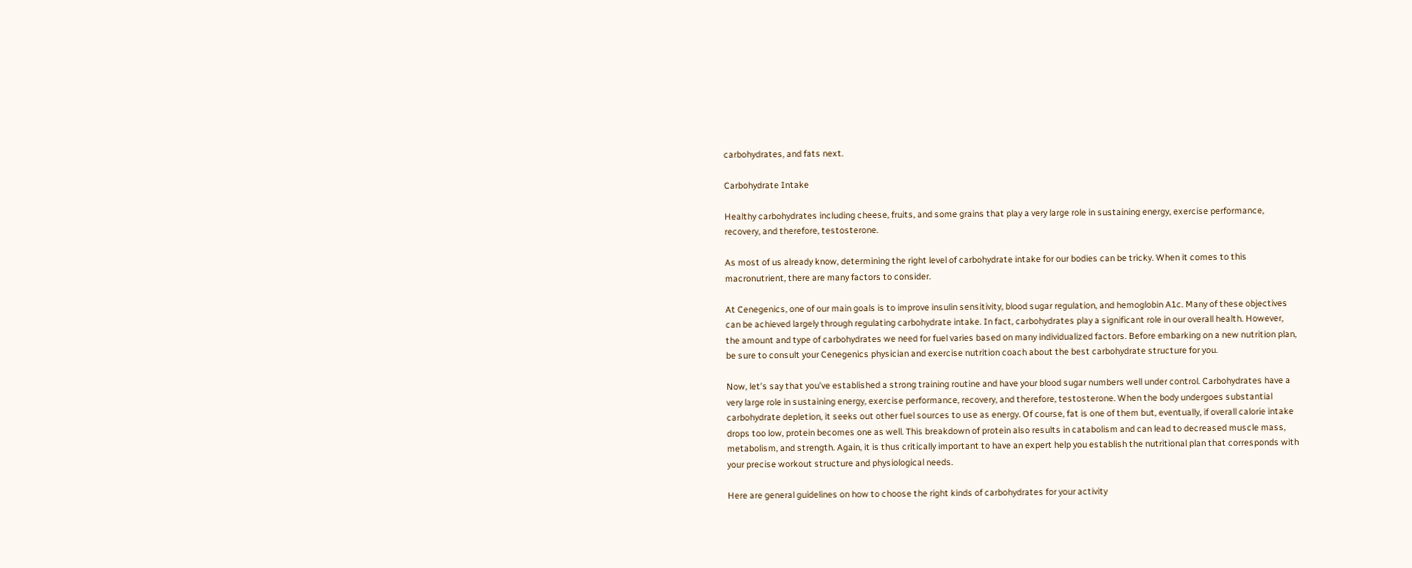carbohydrates, and fats next.

Carbohydrate Intake

Healthy carbohydrates including cheese, fruits, and some grains that play a very large role in sustaining energy, exercise performance, recovery, and therefore, testosterone.

As most of us already know, determining the right level of carbohydrate intake for our bodies can be tricky. When it comes to this macronutrient, there are many factors to consider.

At Cenegenics, one of our main goals is to improve insulin sensitivity, blood sugar regulation, and hemoglobin A1c. Many of these objectives can be achieved largely through regulating carbohydrate intake. In fact, carbohydrates play a significant role in our overall health. However, the amount and type of carbohydrates we need for fuel varies based on many individualized factors. Before embarking on a new nutrition plan, be sure to consult your Cenegenics physician and exercise nutrition coach about the best carbohydrate structure for you.

Now, let’s say that you’ve established a strong training routine and have your blood sugar numbers well under control. Carbohydrates have a very large role in sustaining energy, exercise performance, recovery, and therefore, testosterone. When the body undergoes substantial carbohydrate depletion, it seeks out other fuel sources to use as energy. Of course, fat is one of them but, eventually, if overall calorie intake drops too low, protein becomes one as well. This breakdown of protein also results in catabolism and can lead to decreased muscle mass, metabolism, and strength. Again, it is thus critically important to have an expert help you establish the nutritional plan that corresponds with your precise workout structure and physiological needs.

Here are general guidelines on how to choose the right kinds of carbohydrates for your activity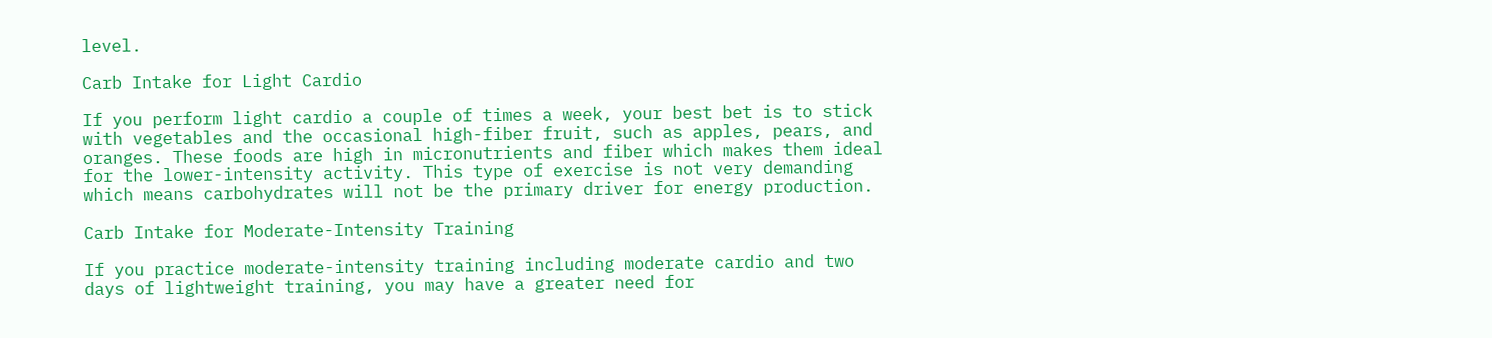level.

Carb Intake for Light Cardio

If you perform light cardio a couple of times a week, your best bet is to stick with vegetables and the occasional high-fiber fruit, such as apples, pears, and oranges. These foods are high in micronutrients and fiber which makes them ideal for the lower-intensity activity. This type of exercise is not very demanding which means carbohydrates will not be the primary driver for energy production.

Carb Intake for Moderate-Intensity Training

If you practice moderate-intensity training including moderate cardio and two days of lightweight training, you may have a greater need for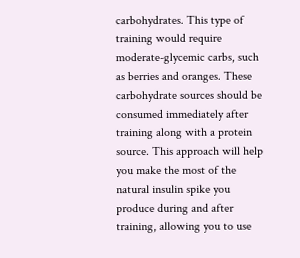carbohydrates. This type of training would require moderate-glycemic carbs, such as berries and oranges. These carbohydrate sources should be consumed immediately after training along with a protein source. This approach will help you make the most of the natural insulin spike you produce during and after training, allowing you to use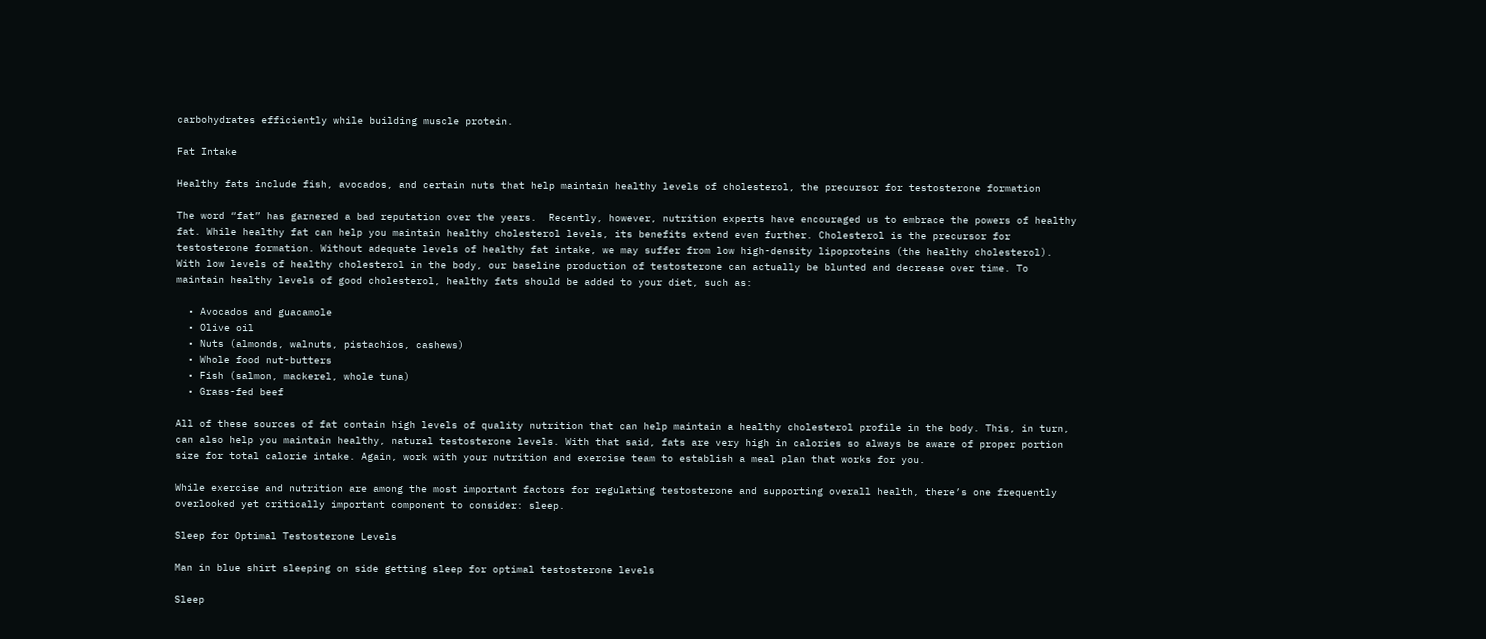carbohydrates efficiently while building muscle protein.

Fat Intake

Healthy fats include fish, avocados, and certain nuts that help maintain healthy levels of cholesterol, the precursor for testosterone formation

The word “fat” has garnered a bad reputation over the years.  Recently, however, nutrition experts have encouraged us to embrace the powers of healthy fat. While healthy fat can help you maintain healthy cholesterol levels, its benefits extend even further. Cholesterol is the precursor for testosterone formation. Without adequate levels of healthy fat intake, we may suffer from low high-density lipoproteins (the healthy cholesterol). With low levels of healthy cholesterol in the body, our baseline production of testosterone can actually be blunted and decrease over time. To maintain healthy levels of good cholesterol, healthy fats should be added to your diet, such as:

  • Avocados and guacamole
  • Olive oil
  • Nuts (almonds, walnuts, pistachios, cashews)
  • Whole food nut-butters
  • Fish (salmon, mackerel, whole tuna)
  • Grass-fed beef

All of these sources of fat contain high levels of quality nutrition that can help maintain a healthy cholesterol profile in the body. This, in turn, can also help you maintain healthy, natural testosterone levels. With that said, fats are very high in calories so always be aware of proper portion size for total calorie intake. Again, work with your nutrition and exercise team to establish a meal plan that works for you.

While exercise and nutrition are among the most important factors for regulating testosterone and supporting overall health, there’s one frequently overlooked yet critically important component to consider: sleep.

Sleep for Optimal Testosterone Levels

Man in blue shirt sleeping on side getting sleep for optimal testosterone levels

Sleep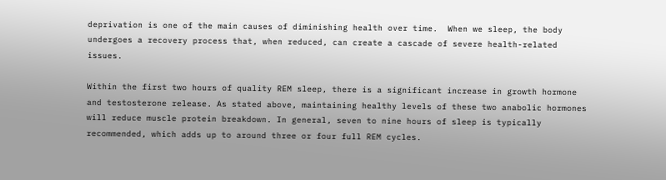deprivation is one of the main causes of diminishing health over time.  When we sleep, the body undergoes a recovery process that, when reduced, can create a cascade of severe health-related issues.

Within the first two hours of quality REM sleep, there is a significant increase in growth hormone and testosterone release. As stated above, maintaining healthy levels of these two anabolic hormones will reduce muscle protein breakdown. In general, seven to nine hours of sleep is typically recommended, which adds up to around three or four full REM cycles.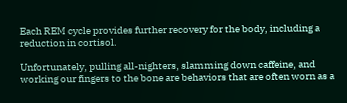Each REM cycle provides further recovery for the body, including a reduction in cortisol.

Unfortunately, pulling all-nighters, slamming down caffeine, and working our fingers to the bone are behaviors that are often worn as a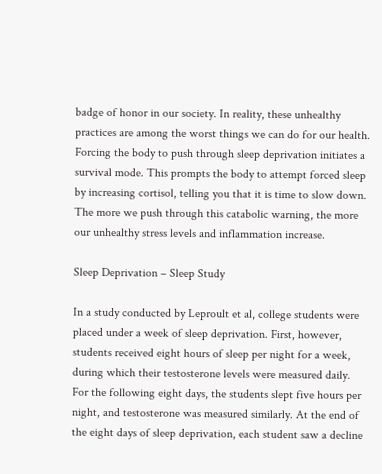badge of honor in our society. In reality, these unhealthy practices are among the worst things we can do for our health. Forcing the body to push through sleep deprivation initiates a survival mode. This prompts the body to attempt forced sleep by increasing cortisol, telling you that it is time to slow down. The more we push through this catabolic warning, the more our unhealthy stress levels and inflammation increase.

Sleep Deprivation – Sleep Study

In a study conducted by Leproult et al, college students were placed under a week of sleep deprivation. First, however, students received eight hours of sleep per night for a week, during which their testosterone levels were measured daily. For the following eight days, the students slept five hours per night, and testosterone was measured similarly. At the end of the eight days of sleep deprivation, each student saw a decline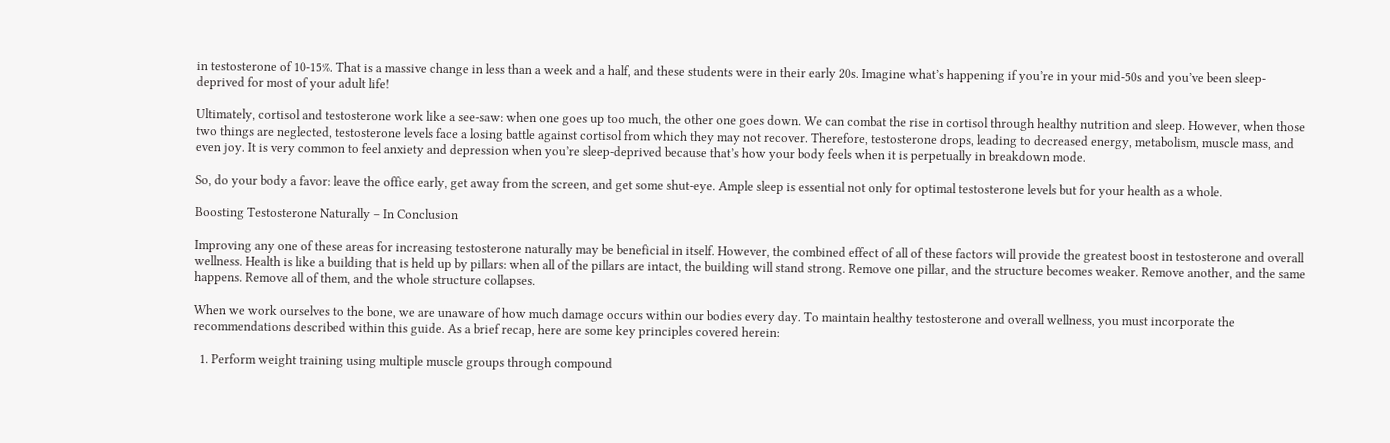in testosterone of 10-15%. That is a massive change in less than a week and a half, and these students were in their early 20s. Imagine what’s happening if you’re in your mid-50s and you’ve been sleep-deprived for most of your adult life!

Ultimately, cortisol and testosterone work like a see-saw: when one goes up too much, the other one goes down. We can combat the rise in cortisol through healthy nutrition and sleep. However, when those two things are neglected, testosterone levels face a losing battle against cortisol from which they may not recover. Therefore, testosterone drops, leading to decreased energy, metabolism, muscle mass, and even joy. It is very common to feel anxiety and depression when you’re sleep-deprived because that’s how your body feels when it is perpetually in breakdown mode.

So, do your body a favor: leave the office early, get away from the screen, and get some shut-eye. Ample sleep is essential not only for optimal testosterone levels but for your health as a whole.

Boosting Testosterone Naturally – In Conclusion

Improving any one of these areas for increasing testosterone naturally may be beneficial in itself. However, the combined effect of all of these factors will provide the greatest boost in testosterone and overall wellness. Health is like a building that is held up by pillars: when all of the pillars are intact, the building will stand strong. Remove one pillar, and the structure becomes weaker. Remove another, and the same happens. Remove all of them, and the whole structure collapses.

When we work ourselves to the bone, we are unaware of how much damage occurs within our bodies every day. To maintain healthy testosterone and overall wellness, you must incorporate the recommendations described within this guide. As a brief recap, here are some key principles covered herein:

  1. Perform weight training using multiple muscle groups through compound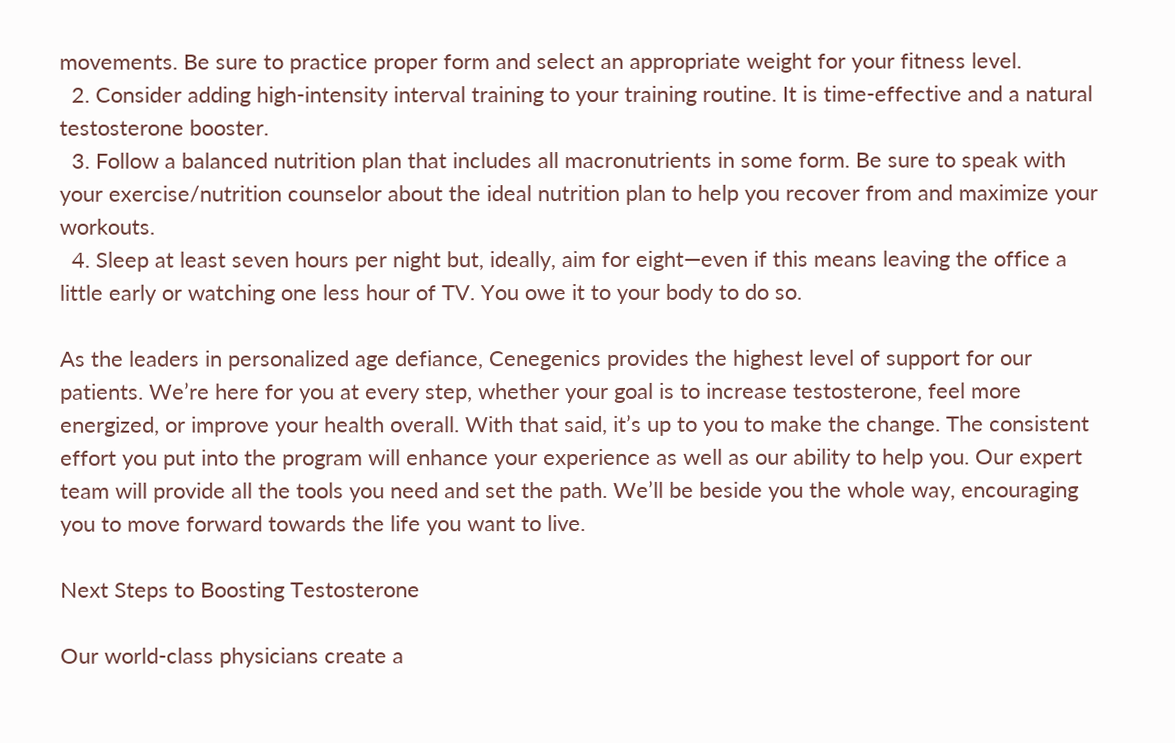movements. Be sure to practice proper form and select an appropriate weight for your fitness level.
  2. Consider adding high-intensity interval training to your training routine. It is time-effective and a natural testosterone booster.
  3. Follow a balanced nutrition plan that includes all macronutrients in some form. Be sure to speak with your exercise/nutrition counselor about the ideal nutrition plan to help you recover from and maximize your workouts.
  4. Sleep at least seven hours per night but, ideally, aim for eight—even if this means leaving the office a little early or watching one less hour of TV. You owe it to your body to do so.

As the leaders in personalized age defiance, Cenegenics provides the highest level of support for our patients. We’re here for you at every step, whether your goal is to increase testosterone, feel more energized, or improve your health overall. With that said, it’s up to you to make the change. The consistent effort you put into the program will enhance your experience as well as our ability to help you. Our expert team will provide all the tools you need and set the path. We’ll be beside you the whole way, encouraging you to move forward towards the life you want to live.

Next Steps to Boosting Testosterone

Our world-class physicians create a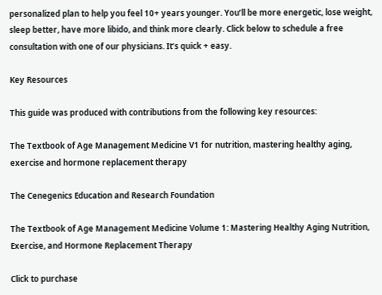personalized plan to help you feel 10+ years younger. You’ll be more energetic, lose weight, sleep better, have more libido, and think more clearly. Click below to schedule a free consultation with one of our physicians. It’s quick + easy.

Key Resources

This guide was produced with contributions from the following key resources:

The Textbook of Age Management Medicine V1 for nutrition, mastering healthy aging, exercise and hormone replacement therapy

The Cenegenics Education and Research Foundation

The Textbook of Age Management Medicine Volume 1: Mastering Healthy Aging Nutrition, Exercise, and Hormone Replacement Therapy

Click to purchase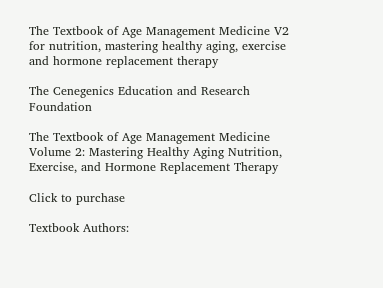The Textbook of Age Management Medicine V2 for nutrition, mastering healthy aging, exercise and hormone replacement therapy

The Cenegenics Education and Research Foundation

The Textbook of Age Management Medicine Volume 2: Mastering Healthy Aging Nutrition, Exercise, and Hormone Replacement Therapy

Click to purchase

Textbook Authors: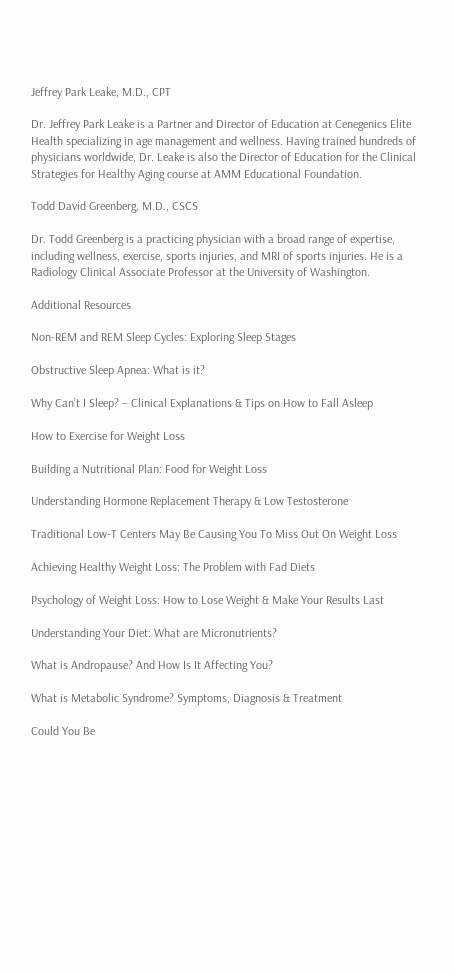Jeffrey Park Leake, M.D., CPT

Dr. Jeffrey Park Leake is a Partner and Director of Education at Cenegenics Elite Health specializing in age management and wellness. Having trained hundreds of physicians worldwide, Dr. Leake is also the Director of Education for the Clinical Strategies for Healthy Aging course at AMM Educational Foundation.

Todd David Greenberg, M.D., CSCS

Dr. Todd Greenberg is a practicing physician with a broad range of expertise, including wellness, exercise, sports injuries, and MRI of sports injuries. He is a Radiology Clinical Associate Professor at the University of Washington.

Additional Resources

Non-REM and REM Sleep Cycles: Exploring Sleep Stages

Obstructive Sleep Apnea: What is it?

Why Can’t I Sleep? – Clinical Explanations & Tips on How to Fall Asleep

How to Exercise for Weight Loss

Building a Nutritional Plan: Food for Weight Loss

Understanding Hormone Replacement Therapy & Low Testosterone

Traditional Low-T Centers May Be Causing You To Miss Out On Weight Loss

Achieving Healthy Weight Loss: The Problem with Fad Diets

Psychology of Weight Loss: How to Lose Weight & Make Your Results Last

Understanding Your Diet: What are Micronutrients?

What is Andropause? And How Is It Affecting You?

What is Metabolic Syndrome? Symptoms, Diagnosis & Treatment

Could You Be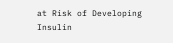at Risk of Developing Insulin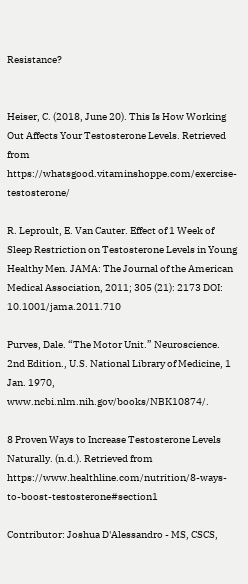Resistance?


Heiser, C. (2018, June 20). This Is How Working Out Affects Your Testosterone Levels. Retrieved from https://whatsgood.vitaminshoppe.com/exercise-testosterone/

R. Leproult, E. Van Cauter. Effect of 1 Week of Sleep Restriction on Testosterone Levels in Young Healthy Men. JAMA: The Journal of the American Medical Association, 2011; 305 (21): 2173 DOI: 10.1001/jama.2011.710

Purves, Dale. “The Motor Unit.” Neuroscience. 2nd Edition., U.S. National Library of Medicine, 1 Jan. 1970, www.ncbi.nlm.nih.gov/books/NBK10874/.

8 Proven Ways to Increase Testosterone Levels Naturally. (n.d.). Retrieved from https://www.healthline.com/nutrition/8-ways-to-boost-testosterone#section1

Contributor: Joshua D'Alessandro - MS, CSCS,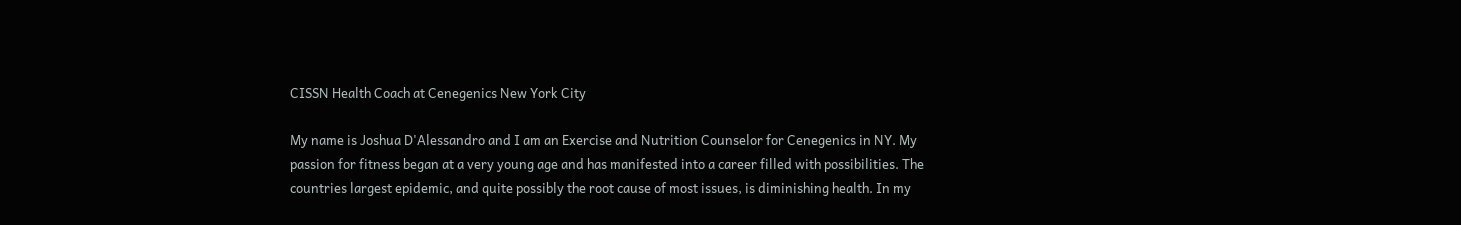CISSN Health Coach at Cenegenics New York City

My name is Joshua D'Alessandro and I am an Exercise and Nutrition Counselor for Cenegenics in NY. My passion for fitness began at a very young age and has manifested into a career filled with possibilities. The countries largest epidemic, and quite possibly the root cause of most issues, is diminishing health. In my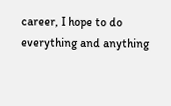career, I hope to do everything and anything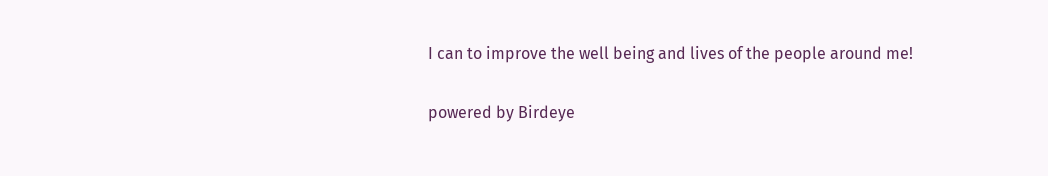I can to improve the well being and lives of the people around me!

powered by Birdeye